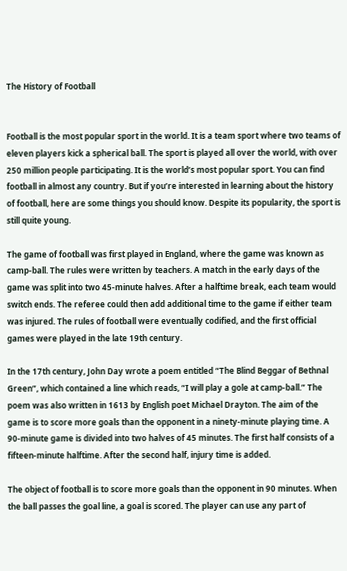The History of Football


Football is the most popular sport in the world. It is a team sport where two teams of eleven players kick a spherical ball. The sport is played all over the world, with over 250 million people participating. It is the world’s most popular sport. You can find football in almost any country. But if you’re interested in learning about the history of football, here are some things you should know. Despite its popularity, the sport is still quite young.

The game of football was first played in England, where the game was known as camp-ball. The rules were written by teachers. A match in the early days of the game was split into two 45-minute halves. After a halftime break, each team would switch ends. The referee could then add additional time to the game if either team was injured. The rules of football were eventually codified, and the first official games were played in the late 19th century.

In the 17th century, John Day wrote a poem entitled “The Blind Beggar of Bethnal Green”, which contained a line which reads, “I will play a gole at camp-ball.” The poem was also written in 1613 by English poet Michael Drayton. The aim of the game is to score more goals than the opponent in a ninety-minute playing time. A 90-minute game is divided into two halves of 45 minutes. The first half consists of a fifteen-minute halftime. After the second half, injury time is added.

The object of football is to score more goals than the opponent in 90 minutes. When the ball passes the goal line, a goal is scored. The player can use any part of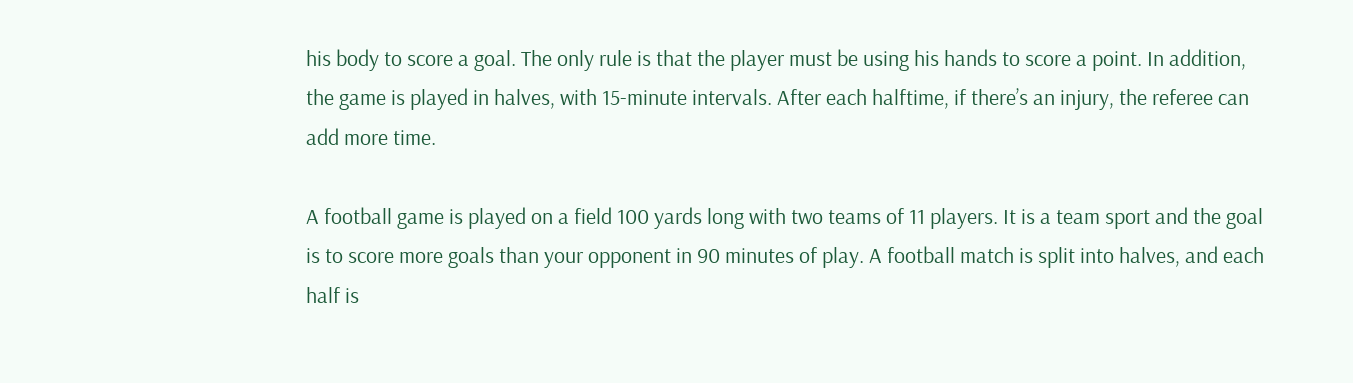his body to score a goal. The only rule is that the player must be using his hands to score a point. In addition, the game is played in halves, with 15-minute intervals. After each halftime, if there’s an injury, the referee can add more time.

A football game is played on a field 100 yards long with two teams of 11 players. It is a team sport and the goal is to score more goals than your opponent in 90 minutes of play. A football match is split into halves, and each half is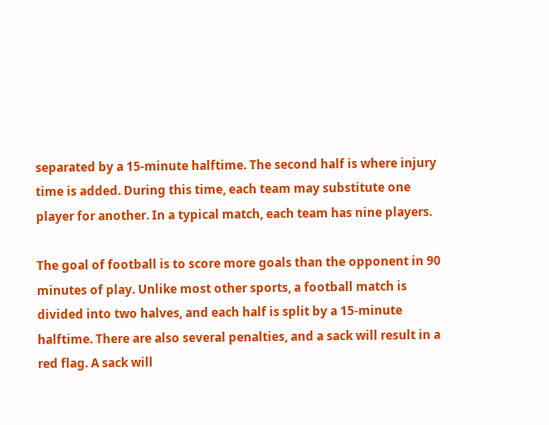separated by a 15-minute halftime. The second half is where injury time is added. During this time, each team may substitute one player for another. In a typical match, each team has nine players.

The goal of football is to score more goals than the opponent in 90 minutes of play. Unlike most other sports, a football match is divided into two halves, and each half is split by a 15-minute halftime. There are also several penalties, and a sack will result in a red flag. A sack will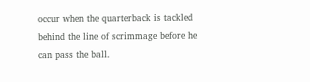occur when the quarterback is tackled behind the line of scrimmage before he can pass the ball.